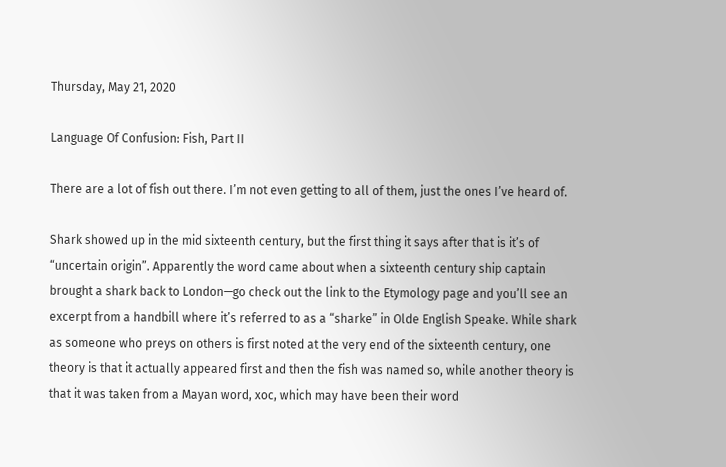Thursday, May 21, 2020

Language Of Confusion: Fish, Part II

There are a lot of fish out there. I’m not even getting to all of them, just the ones I’ve heard of.

Shark showed up in the mid sixteenth century, but the first thing it says after that is it’s of “uncertain origin”. Apparently the word came about when a sixteenth century ship captain brought a shark back to London—go check out the link to the Etymology page and you’ll see an excerpt from a handbill where it’s referred to as a “sharke” in Olde English Speake. While shark as someone who preys on others is first noted at the very end of the sixteenth century, one theory is that it actually appeared first and then the fish was named so, while another theory is that it was taken from a Mayan word, xoc, which may have been their word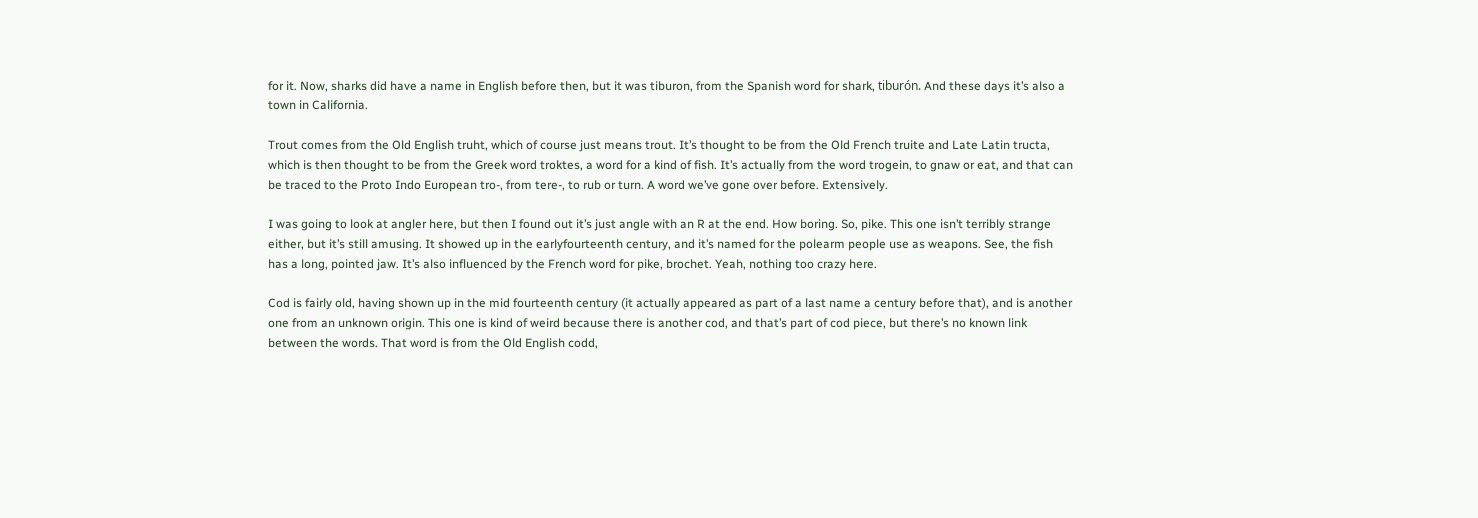for it. Now, sharks did have a name in English before then, but it was tiburon, from the Spanish word for shark, tiburón. And these days it’s also a town in California.

Trout comes from the Old English truht, which of course just means trout. It’s thought to be from the Old French truite and Late Latin tructa, which is then thought to be from the Greek word troktes, a word for a kind of fish. It’s actually from the word trogein, to gnaw or eat, and that can be traced to the Proto Indo European tro-, from tere-, to rub or turn. A word we’ve gone over before. Extensively.

I was going to look at angler here, but then I found out it’s just angle with an R at the end. How boring. So, pike. This one isn’t terribly strange either, but it’s still amusing. It showed up in the earlyfourteenth century, and it’s named for the polearm people use as weapons. See, the fish has a long, pointed jaw. It’s also influenced by the French word for pike, brochet. Yeah, nothing too crazy here.

Cod is fairly old, having shown up in the mid fourteenth century (it actually appeared as part of a last name a century before that), and is another one from an unknown origin. This one is kind of weird because there is another cod, and that’s part of cod piece, but there’s no known link between the words. That word is from the Old English codd,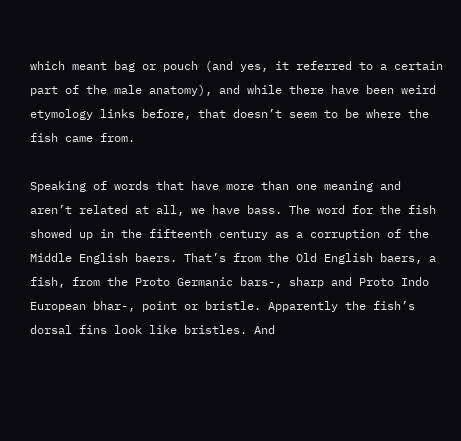which meant bag or pouch (and yes, it referred to a certain part of the male anatomy), and while there have been weird etymology links before, that doesn’t seem to be where the fish came from.

Speaking of words that have more than one meaning and aren’t related at all, we have bass. The word for the fish showed up in the fifteenth century as a corruption of the Middle English baers. That’s from the Old English baers, a fish, from the Proto Germanic bars-, sharp and Proto Indo European bhar-, point or bristle. Apparently the fish’s dorsal fins look like bristles. And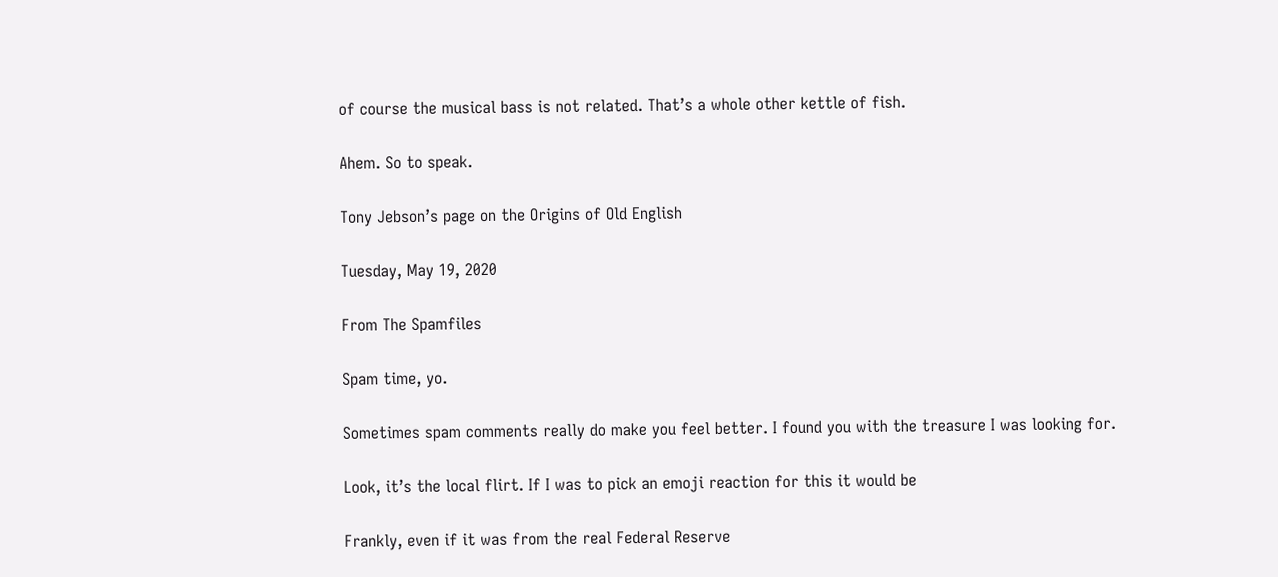of course the musical bass is not related. That’s a whole other kettle of fish.

Ahem. So to speak.

Tony Jebson’s page on the Origins of Old English

Tuesday, May 19, 2020

From The Spamfiles

Spam time, yo.

Sometimes spam comments really do make you feel better. I found you with the treasure I was looking for.

Look, it’s the local flirt. If I was to pick an emoji reaction for this it would be

Frankly, even if it was from the real Federal Reserve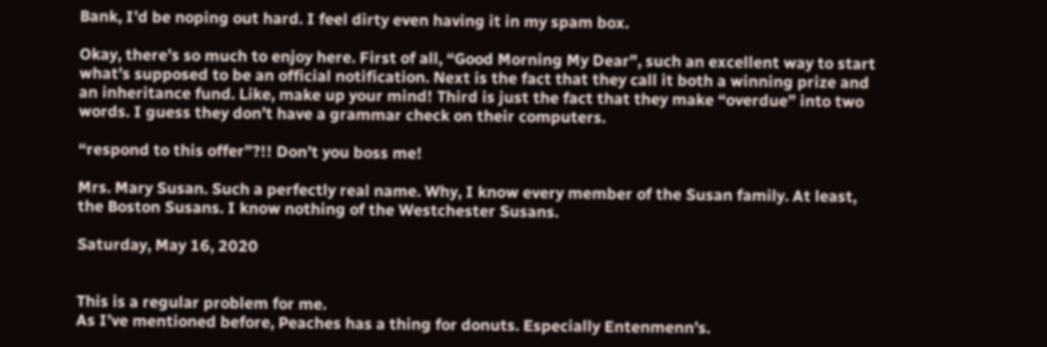Bank, I’d be noping out hard. I feel dirty even having it in my spam box.

Okay, there’s so much to enjoy here. First of all, “Good Morning My Dear”, such an excellent way to start what’s supposed to be an official notification. Next is the fact that they call it both a winning prize and an inheritance fund. Like, make up your mind! Third is just the fact that they make “overdue” into two words. I guess they don’t have a grammar check on their computers.

“respond to this offer”?!! Don’t you boss me!

Mrs. Mary Susan. Such a perfectly real name. Why, I know every member of the Susan family. At least, the Boston Susans. I know nothing of the Westchester Susans.

Saturday, May 16, 2020


This is a regular problem for me.
As I’ve mentioned before, Peaches has a thing for donuts. Especially Entenmenn’s.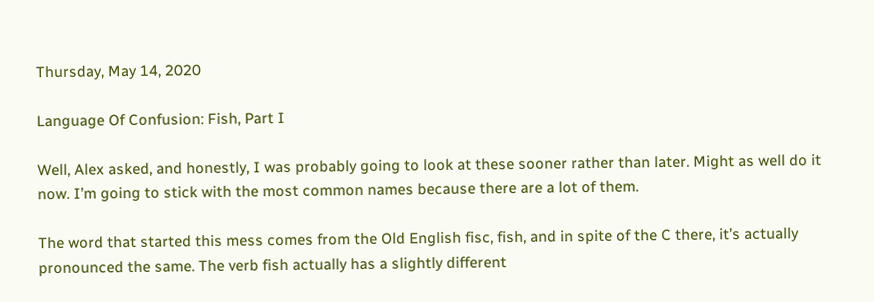Thursday, May 14, 2020

Language Of Confusion: Fish, Part I

Well, Alex asked, and honestly, I was probably going to look at these sooner rather than later. Might as well do it now. I’m going to stick with the most common names because there are a lot of them.

The word that started this mess comes from the Old English fisc, fish, and in spite of the C there, it’s actually pronounced the same. The verb fish actually has a slightly different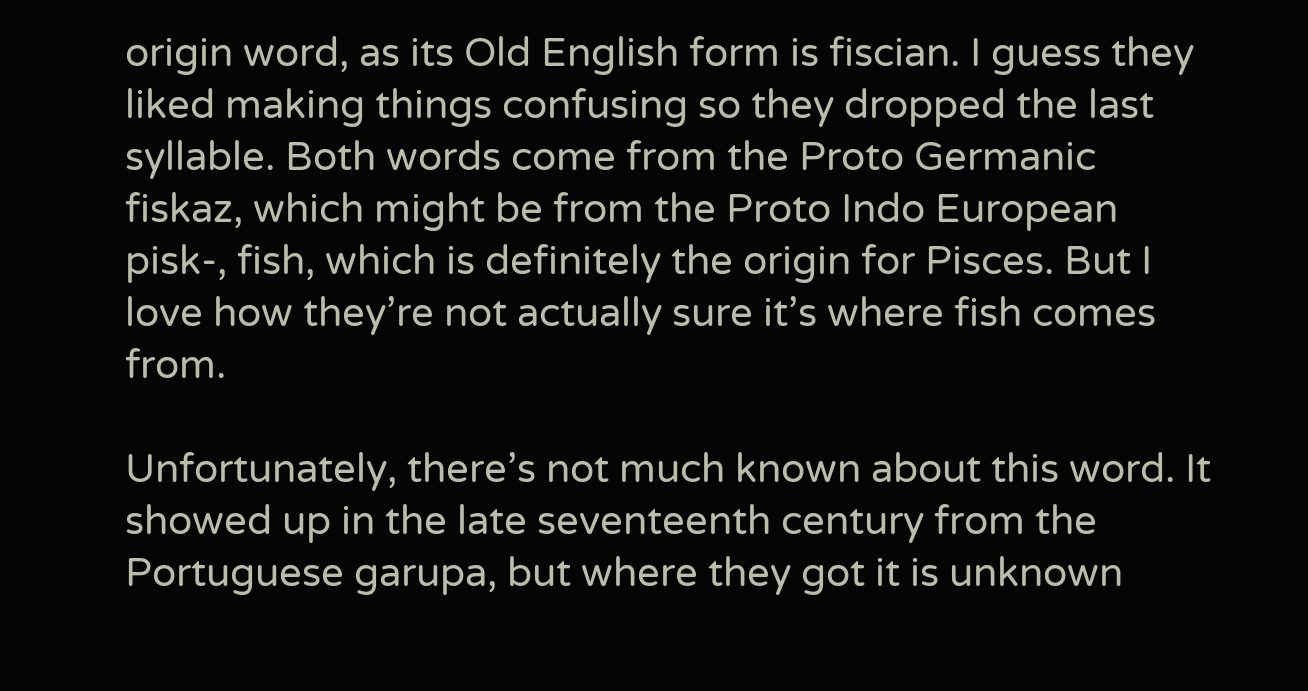origin word, as its Old English form is fiscian. I guess they liked making things confusing so they dropped the last syllable. Both words come from the Proto Germanic fiskaz, which might be from the Proto Indo European pisk-, fish, which is definitely the origin for Pisces. But I love how they’re not actually sure it’s where fish comes from.

Unfortunately, there’s not much known about this word. It showed up in the late seventeenth century from the Portuguese garupa, but where they got it is unknown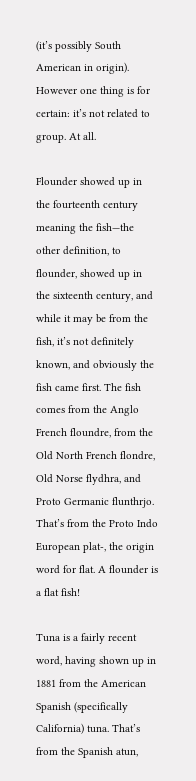(it’s possibly South American in origin). However one thing is for certain: it’s not related to group. At all.

Flounder showed up in the fourteenth century meaning the fish—the other definition, to flounder, showed up in the sixteenth century, and while it may be from the fish, it’s not definitely known, and obviously the fish came first. The fish comes from the Anglo French floundre, from the Old North French flondre, Old Norse flydhra, and Proto Germanic flunthrjo. That’s from the Proto Indo European plat-, the origin word for flat. A flounder is a flat fish!

Tuna is a fairly recent word, having shown up in 1881 from the American Spanish (specifically California) tuna. That’s from the Spanish atun,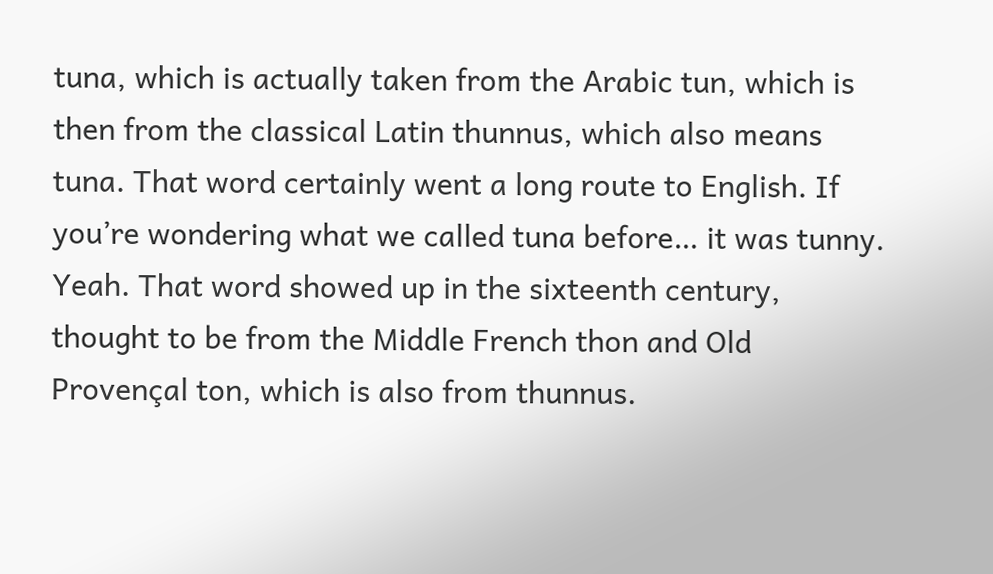tuna, which is actually taken from the Arabic tun, which is then from the classical Latin thunnus, which also means tuna. That word certainly went a long route to English. If you’re wondering what we called tuna before… it was tunny. Yeah. That word showed up in the sixteenth century, thought to be from the Middle French thon and Old Provençal ton, which is also from thunnus.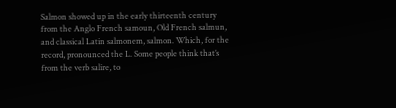Salmon showed up in the early thirteenth century from the Anglo French samoun, Old French salmun, and classical Latin salmonem, salmon. Which, for the record, pronounced the L. Some people think that’s from the verb salire, to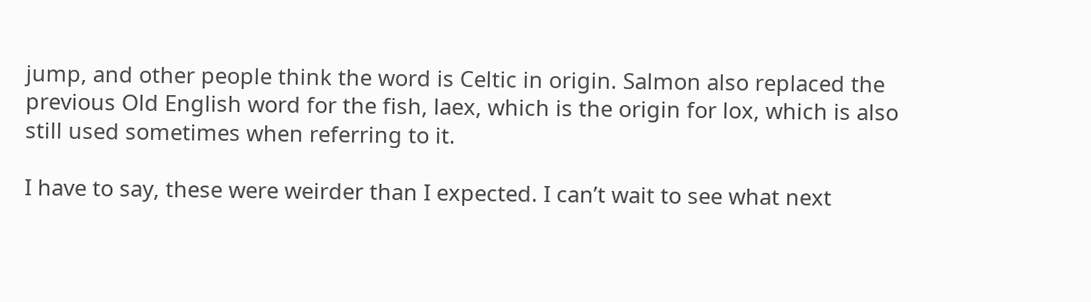jump, and other people think the word is Celtic in origin. Salmon also replaced the previous Old English word for the fish, laex, which is the origin for lox, which is also still used sometimes when referring to it.

I have to say, these were weirder than I expected. I can’t wait to see what next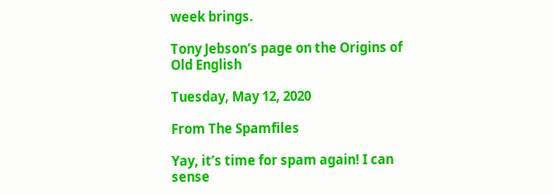week brings.

Tony Jebson’s page on the Origins of Old English

Tuesday, May 12, 2020

From The Spamfiles

Yay, it’s time for spam again! I can sense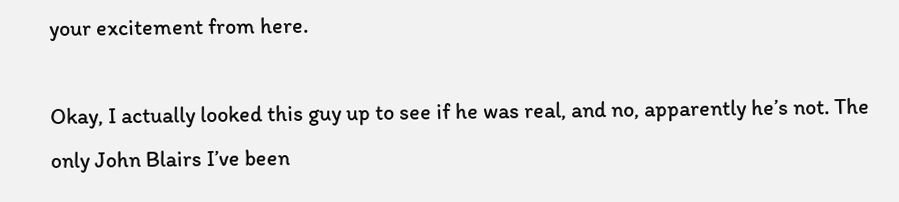your excitement from here.

Okay, I actually looked this guy up to see if he was real, and no, apparently he’s not. The only John Blairs I’ve been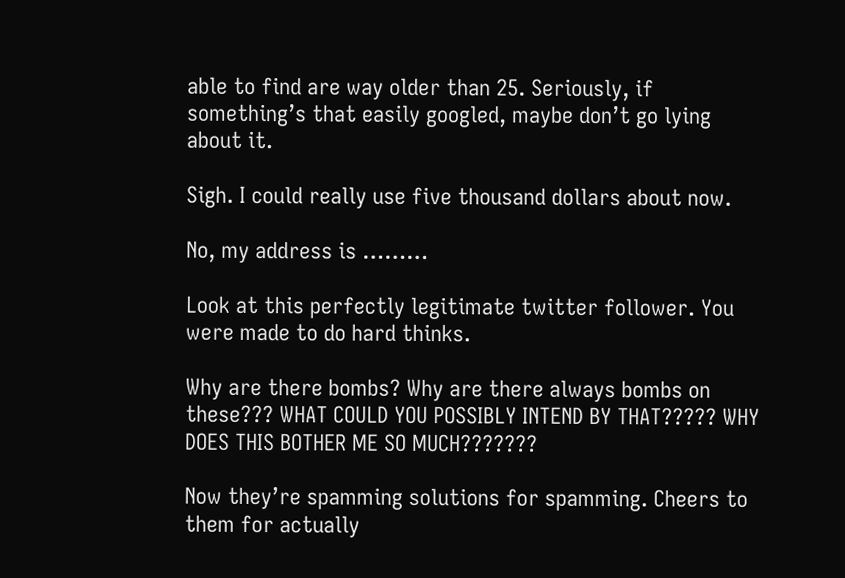able to find are way older than 25. Seriously, if something’s that easily googled, maybe don’t go lying about it.

Sigh. I could really use five thousand dollars about now.

No, my address is ………

Look at this perfectly legitimate twitter follower. You were made to do hard thinks.

Why are there bombs? Why are there always bombs on these??? WHAT COULD YOU POSSIBLY INTEND BY THAT????? WHY DOES THIS BOTHER ME SO MUCH???????

Now they’re spamming solutions for spamming. Cheers to them for actually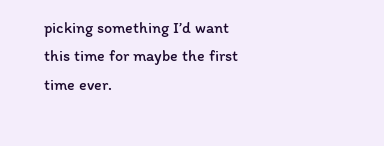picking something I’d want this time for maybe the first time ever.